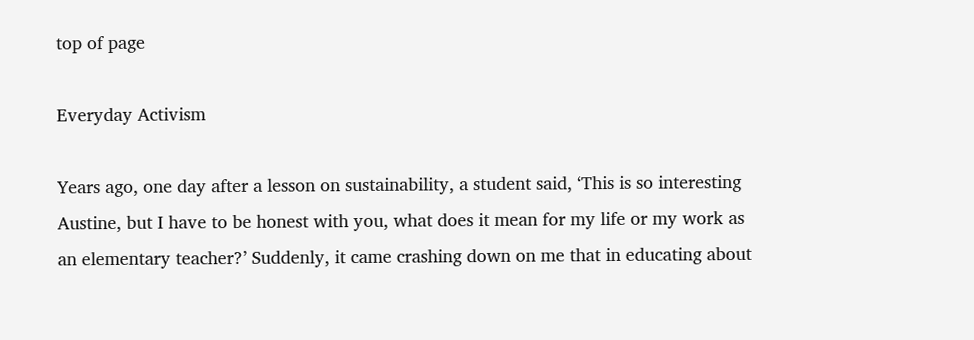top of page

Everyday Activism

Years ago, one day after a lesson on sustainability, a student said, ‘This is so interesting Austine, but I have to be honest with you, what does it mean for my life or my work as an elementary teacher?’ Suddenly, it came crashing down on me that in educating about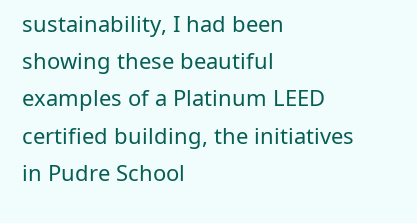sustainability, I had been showing these beautiful examples of a Platinum LEED certified building, the initiatives in Pudre School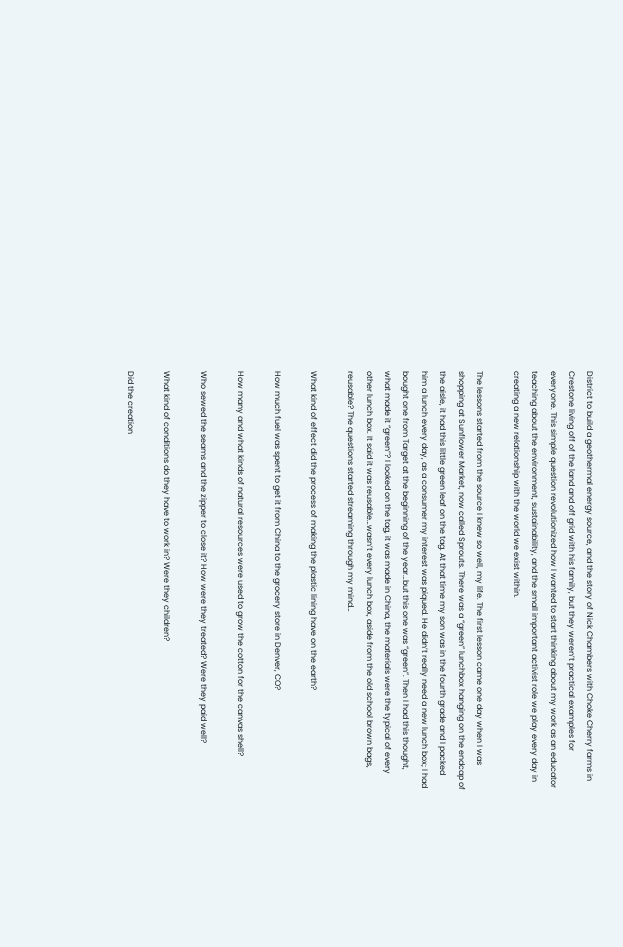District to build a geothermal energy source, and the story of Nick Chambers with Choke Cherry farms in Crestone living off of the land and off grid with his family, but they weren’t practical examples for everyone. This simple question revolutionized how I wanted to start thinking about my work as an educator teaching about the environment, sustainability, and the small important activist role we play every day in creating a new relationship with the world we exist within.

The lessons started from the source I knew so well, my life. The first lesson came one day when I was shopping at Sunflower Market, now called Sprouts. There was a “green” lunchbox hanging on the endcap of the aisle, it had this little green leaf on the tag. At that time my son was in the fourth grade and I packed him a lunch every day, as a consumer my interest was piqued. He didn’t really need a new lunch box; I had bought one from Target at the beginning of the year…but this one was “green”. Then I had this thought, what made it “green”? I looked on the tag, it was made in China, the materials were the typical of every other lunch box. It said it was reusable…wasn’t every lunch box, aside from the old school brown bags, reusable? The questions started streaming through my mind…

What kind of effect did the process of making the plastic lining have on the earth?

How much fuel was spent to get it from China to the grocery store in Denver, CO?

How many and what kinds of natural resources were used to grow the cotton for the canvas shell?

Who sewed the seams and the zipper to close it? How were they treated? Were they paid well?

What kind of conditions do they have to work in? Were they children?

Did the creation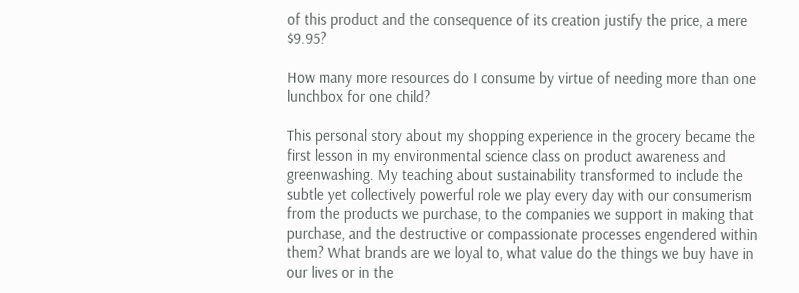of this product and the consequence of its creation justify the price, a mere $9.95?

How many more resources do I consume by virtue of needing more than one lunchbox for one child?

This personal story about my shopping experience in the grocery became the first lesson in my environmental science class on product awareness and greenwashing. My teaching about sustainability transformed to include the subtle yet collectively powerful role we play every day with our consumerism from the products we purchase, to the companies we support in making that purchase, and the destructive or compassionate processes engendered within them? What brands are we loyal to, what value do the things we buy have in our lives or in the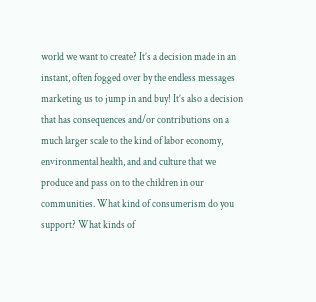world we want to create? It’s a decision made in an instant, often fogged over by the endless messages marketing us to jump in and buy! It’s also a decision that has consequences and/or contributions on a much larger scale to the kind of labor economy, environmental health, and and culture that we produce and pass on to the children in our communities. What kind of consumerism do you support? What kinds of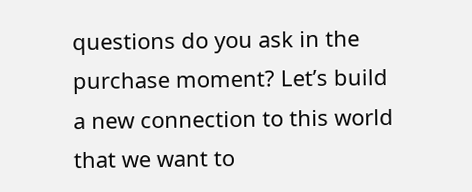questions do you ask in the purchase moment? Let’s build a new connection to this world that we want to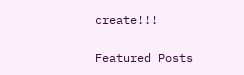create!!!

Featured Posts